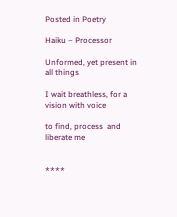Posted in Poetry

Haiku – Processor

Unformed, yet present in all things

I wait breathless, for a vision with voice

to find, process  and liberate me


****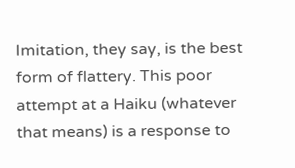Imitation, they say, is the best form of flattery. This poor attempt at a Haiku (whatever that means) is a response to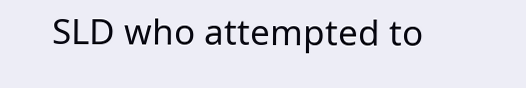SLD who attempted to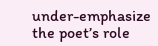under-emphasize the poet’s role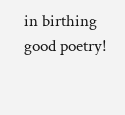in birthing good poetry!